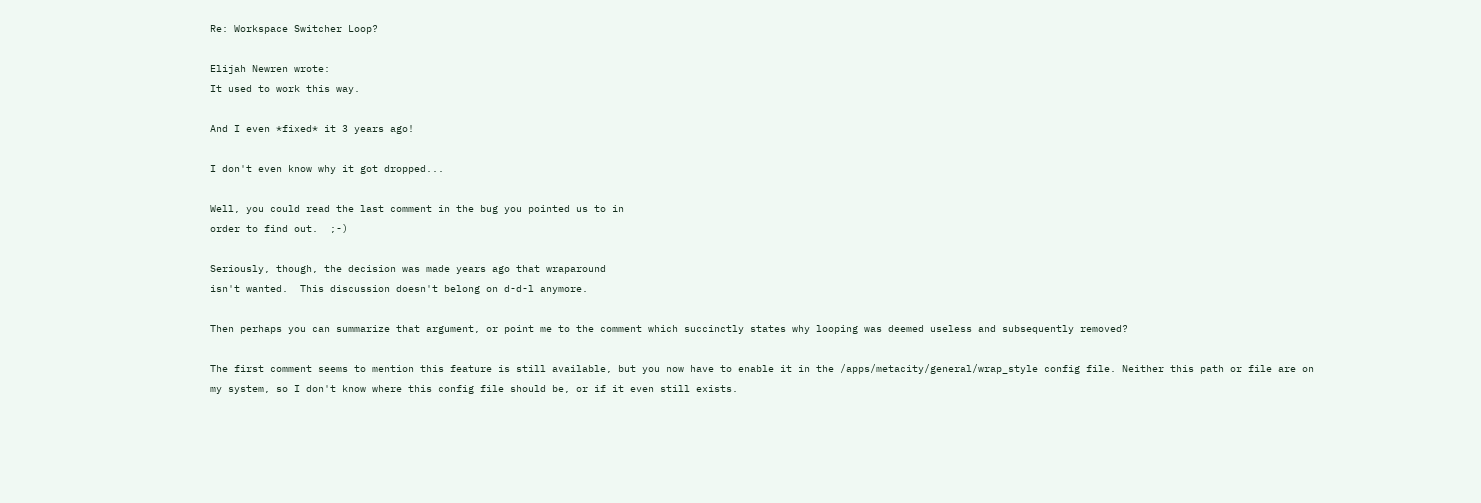Re: Workspace Switcher Loop?

Elijah Newren wrote:
It used to work this way.

And I even *fixed* it 3 years ago!

I don't even know why it got dropped...

Well, you could read the last comment in the bug you pointed us to in
order to find out.  ;-)

Seriously, though, the decision was made years ago that wraparound
isn't wanted.  This discussion doesn't belong on d-d-l anymore.

Then perhaps you can summarize that argument, or point me to the comment which succinctly states why looping was deemed useless and subsequently removed?

The first comment seems to mention this feature is still available, but you now have to enable it in the /apps/metacity/general/wrap_style config file. Neither this path or file are on my system, so I don't know where this config file should be, or if it even still exists.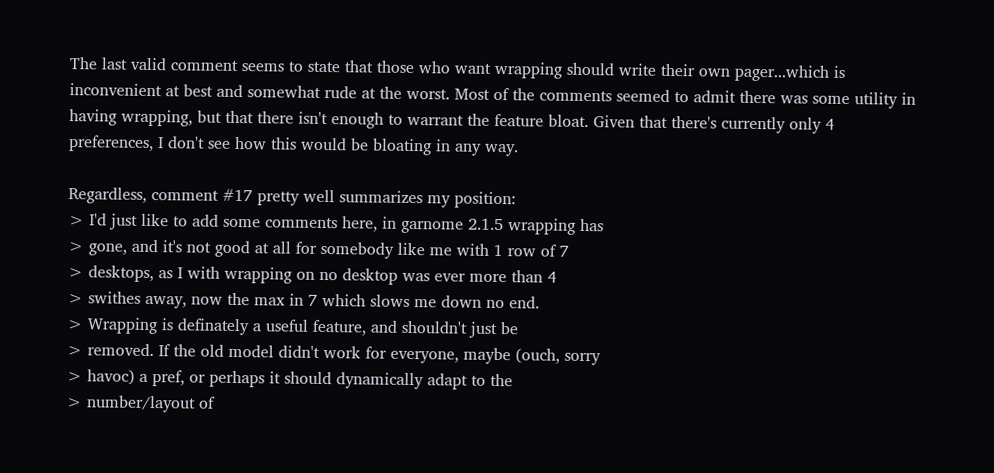The last valid comment seems to state that those who want wrapping should write their own pager...which is inconvenient at best and somewhat rude at the worst. Most of the comments seemed to admit there was some utility in having wrapping, but that there isn't enough to warrant the feature bloat. Given that there's currently only 4 preferences, I don't see how this would be bloating in any way.

Regardless, comment #17 pretty well summarizes my position:
> I'd just like to add some comments here, in garnome 2.1.5 wrapping has
> gone, and it's not good at all for somebody like me with 1 row of 7
> desktops, as I with wrapping on no desktop was ever more than 4
> swithes away, now the max in 7 which slows me down no end.
> Wrapping is definately a useful feature, and shouldn't just be
> removed. If the old model didn't work for everyone, maybe (ouch, sorry
> havoc) a pref, or perhaps it should dynamically adapt to the
> number/layout of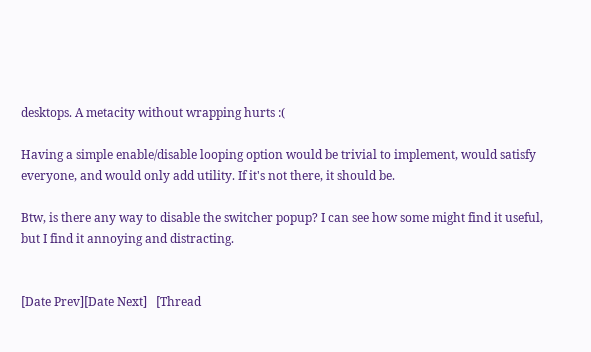desktops. A metacity without wrapping hurts :(

Having a simple enable/disable looping option would be trivial to implement, would satisfy everyone, and would only add utility. If it's not there, it should be.

Btw, is there any way to disable the switcher popup? I can see how some might find it useful, but I find it annoying and distracting.


[Date Prev][Date Next]   [Thread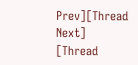Prev][Thread Next]   [Thread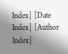Index] [Date Index] [Author Index]